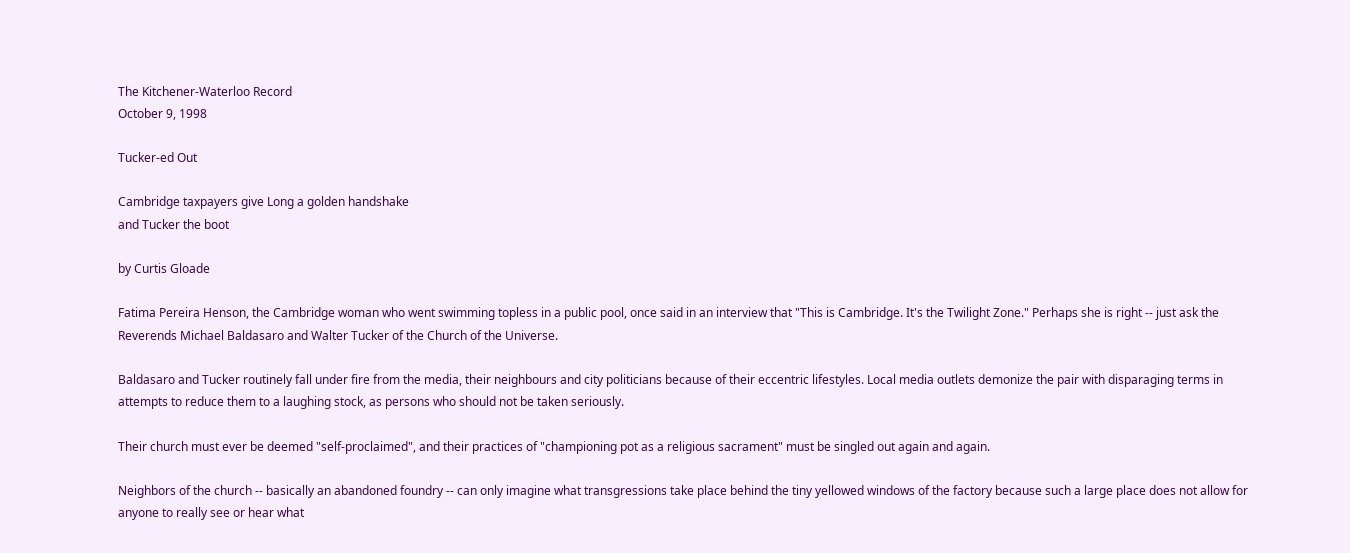The Kitchener-Waterloo Record
October 9, 1998

Tucker-ed Out

Cambridge taxpayers give Long a golden handshake
and Tucker the boot

by Curtis Gloade

Fatima Pereira Henson, the Cambridge woman who went swimming topless in a public pool, once said in an interview that "This is Cambridge. It's the Twilight Zone." Perhaps she is right -- just ask the Reverends Michael Baldasaro and Walter Tucker of the Church of the Universe.

Baldasaro and Tucker routinely fall under fire from the media, their neighbours and city politicians because of their eccentric lifestyles. Local media outlets demonize the pair with disparaging terms in attempts to reduce them to a laughing stock, as persons who should not be taken seriously.

Their church must ever be deemed "self-proclaimed", and their practices of "championing pot as a religious sacrament" must be singled out again and again.

Neighbors of the church -- basically an abandoned foundry -- can only imagine what transgressions take place behind the tiny yellowed windows of the factory because such a large place does not allow for anyone to really see or hear what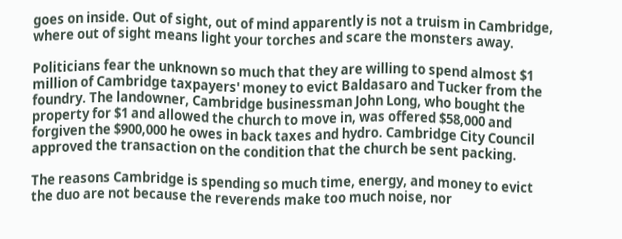goes on inside. Out of sight, out of mind apparently is not a truism in Cambridge, where out of sight means light your torches and scare the monsters away.

Politicians fear the unknown so much that they are willing to spend almost $1 million of Cambridge taxpayers' money to evict Baldasaro and Tucker from the foundry. The landowner, Cambridge businessman John Long, who bought the property for $1 and allowed the church to move in, was offered $58,000 and forgiven the $900,000 he owes in back taxes and hydro. Cambridge City Council approved the transaction on the condition that the church be sent packing.

The reasons Cambridge is spending so much time, energy, and money to evict the duo are not because the reverends make too much noise, nor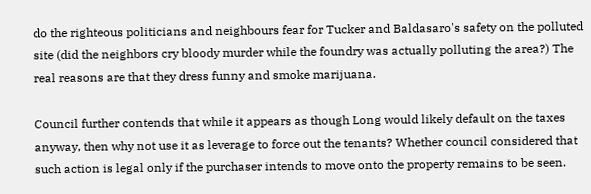do the righteous politicians and neighbours fear for Tucker and Baldasaro's safety on the polluted site (did the neighbors cry bloody murder while the foundry was actually polluting the area?) The real reasons are that they dress funny and smoke marijuana.

Council further contends that while it appears as though Long would likely default on the taxes anyway, then why not use it as leverage to force out the tenants? Whether council considered that such action is legal only if the purchaser intends to move onto the property remains to be seen.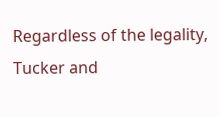Regardless of the legality, Tucker and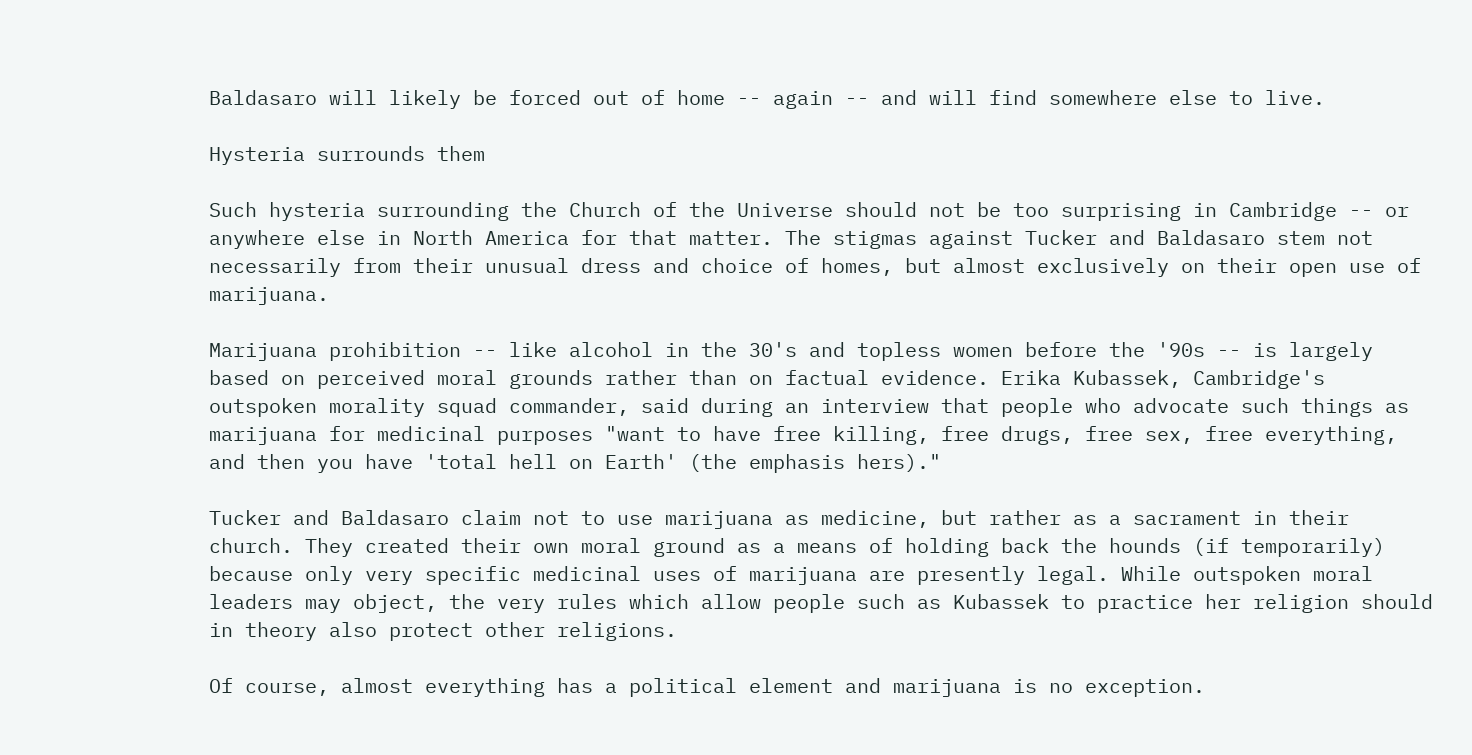Baldasaro will likely be forced out of home -- again -- and will find somewhere else to live.

Hysteria surrounds them

Such hysteria surrounding the Church of the Universe should not be too surprising in Cambridge -- or anywhere else in North America for that matter. The stigmas against Tucker and Baldasaro stem not necessarily from their unusual dress and choice of homes, but almost exclusively on their open use of marijuana.

Marijuana prohibition -- like alcohol in the 30's and topless women before the '90s -- is largely based on perceived moral grounds rather than on factual evidence. Erika Kubassek, Cambridge's outspoken morality squad commander, said during an interview that people who advocate such things as marijuana for medicinal purposes "want to have free killing, free drugs, free sex, free everything, and then you have 'total hell on Earth' (the emphasis hers)."

Tucker and Baldasaro claim not to use marijuana as medicine, but rather as a sacrament in their church. They created their own moral ground as a means of holding back the hounds (if temporarily) because only very specific medicinal uses of marijuana are presently legal. While outspoken moral leaders may object, the very rules which allow people such as Kubassek to practice her religion should in theory also protect other religions.

Of course, almost everything has a political element and marijuana is no exception.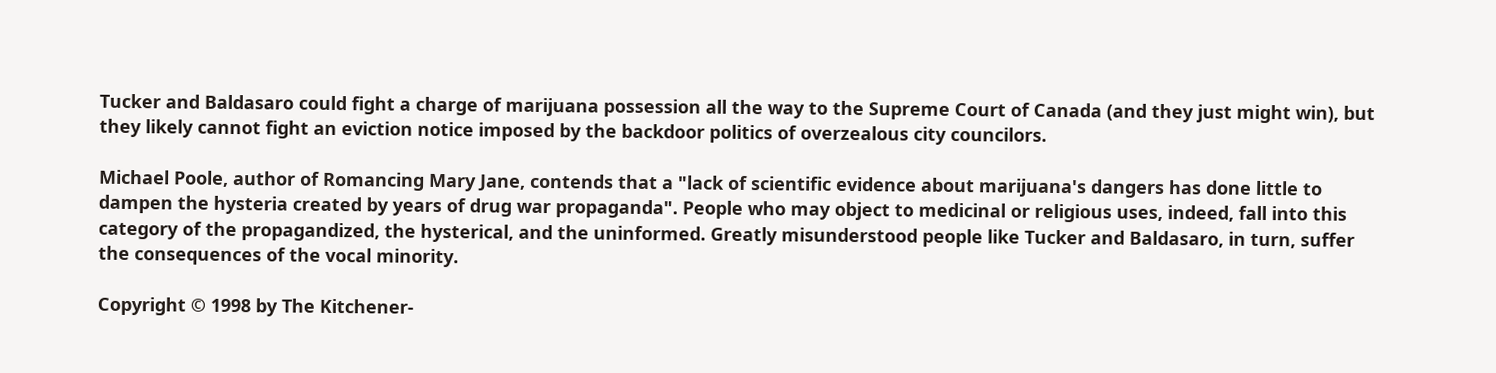Tucker and Baldasaro could fight a charge of marijuana possession all the way to the Supreme Court of Canada (and they just might win), but they likely cannot fight an eviction notice imposed by the backdoor politics of overzealous city councilors.

Michael Poole, author of Romancing Mary Jane, contends that a "lack of scientific evidence about marijuana's dangers has done little to dampen the hysteria created by years of drug war propaganda". People who may object to medicinal or religious uses, indeed, fall into this category of the propagandized, the hysterical, and the uninformed. Greatly misunderstood people like Tucker and Baldasaro, in turn, suffer the consequences of the vocal minority.

Copyright © 1998 by The Kitchener-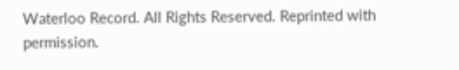Waterloo Record. All Rights Reserved. Reprinted with permission.